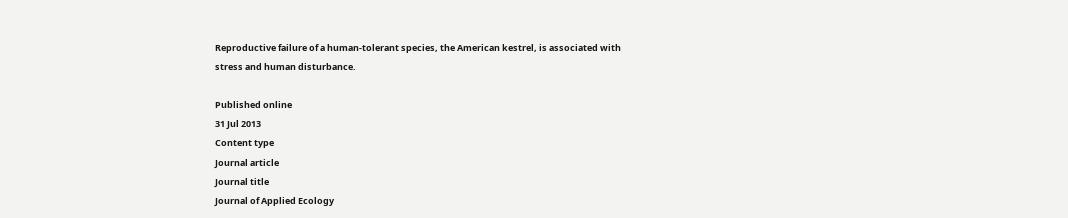Reproductive failure of a human-tolerant species, the American kestrel, is associated with stress and human disturbance.

Published online
31 Jul 2013
Content type
Journal article
Journal title
Journal of Applied Ecology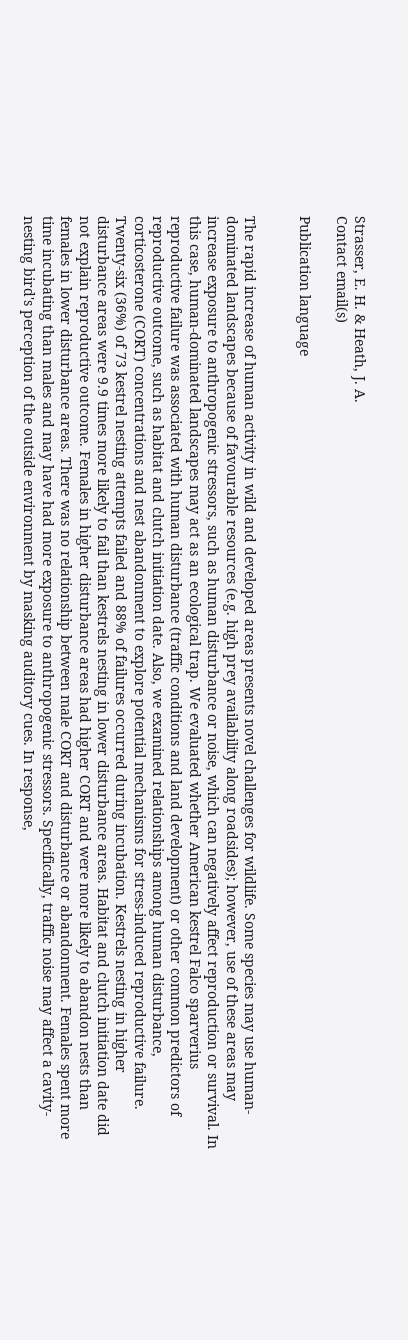Strasser, E. H. & Heath, J. A.
Contact email(s)

Publication language


The rapid increase of human activity in wild and developed areas presents novel challenges for wildlife. Some species may use human-dominated landscapes because of favourable resources (e.g. high prey availability along roadsides); however, use of these areas may increase exposure to anthropogenic stressors, such as human disturbance or noise, which can negatively affect reproduction or survival. In this case, human-dominated landscapes may act as an ecological trap. We evaluated whether American kestrel Falco sparverius reproductive failure was associated with human disturbance (traffic conditions and land development) or other common predictors of reproductive outcome, such as habitat and clutch initiation date. Also, we examined relationships among human disturbance, corticosterone (CORT) concentrations and nest abandonment to explore potential mechanisms for stress-induced reproductive failure. Twenty-six (36%) of 73 kestrel nesting attempts failed and 88% of failures occurred during incubation. Kestrels nesting in higher disturbance areas were 9.9 times more likely to fail than kestrels nesting in lower disturbance areas. Habitat and clutch initiation date did not explain reproductive outcome. Females in higher disturbance areas had higher CORT and were more likely to abandon nests than females in lower disturbance areas. There was no relationship between male CORT and disturbance or abandonment. Females spent more time incubating than males and may have had more exposure to anthropogenic stressors. Specifically, traffic noise may affect a cavity-nesting bird's perception of the outside environment by masking auditory cues. In response,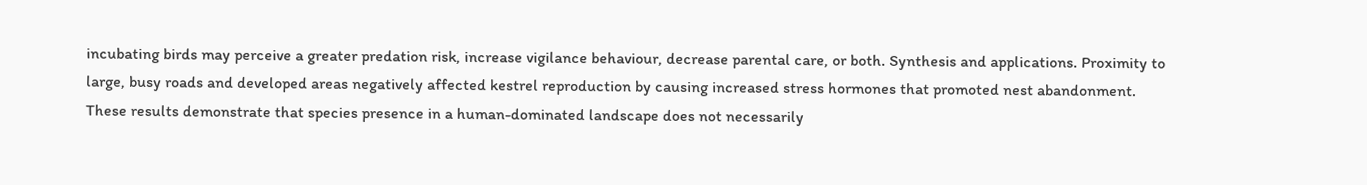incubating birds may perceive a greater predation risk, increase vigilance behaviour, decrease parental care, or both. Synthesis and applications. Proximity to large, busy roads and developed areas negatively affected kestrel reproduction by causing increased stress hormones that promoted nest abandonment. These results demonstrate that species presence in a human-dominated landscape does not necessarily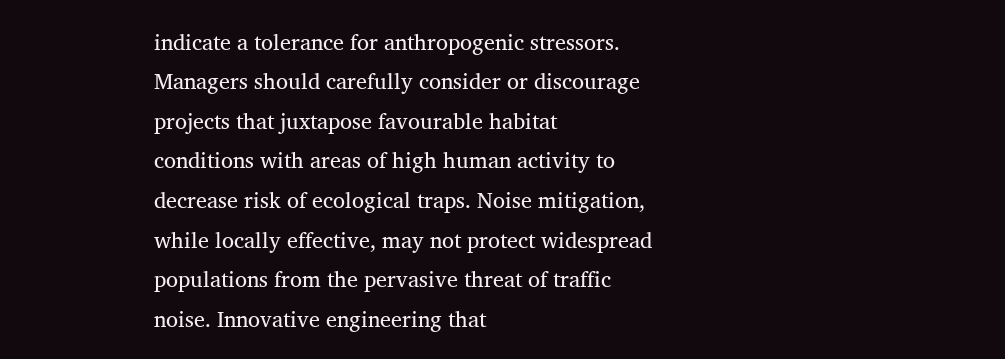indicate a tolerance for anthropogenic stressors. Managers should carefully consider or discourage projects that juxtapose favourable habitat conditions with areas of high human activity to decrease risk of ecological traps. Noise mitigation, while locally effective, may not protect widespread populations from the pervasive threat of traffic noise. Innovative engineering that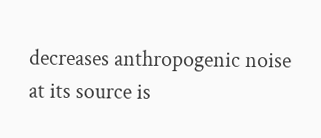decreases anthropogenic noise at its source is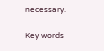necessary.

Key words